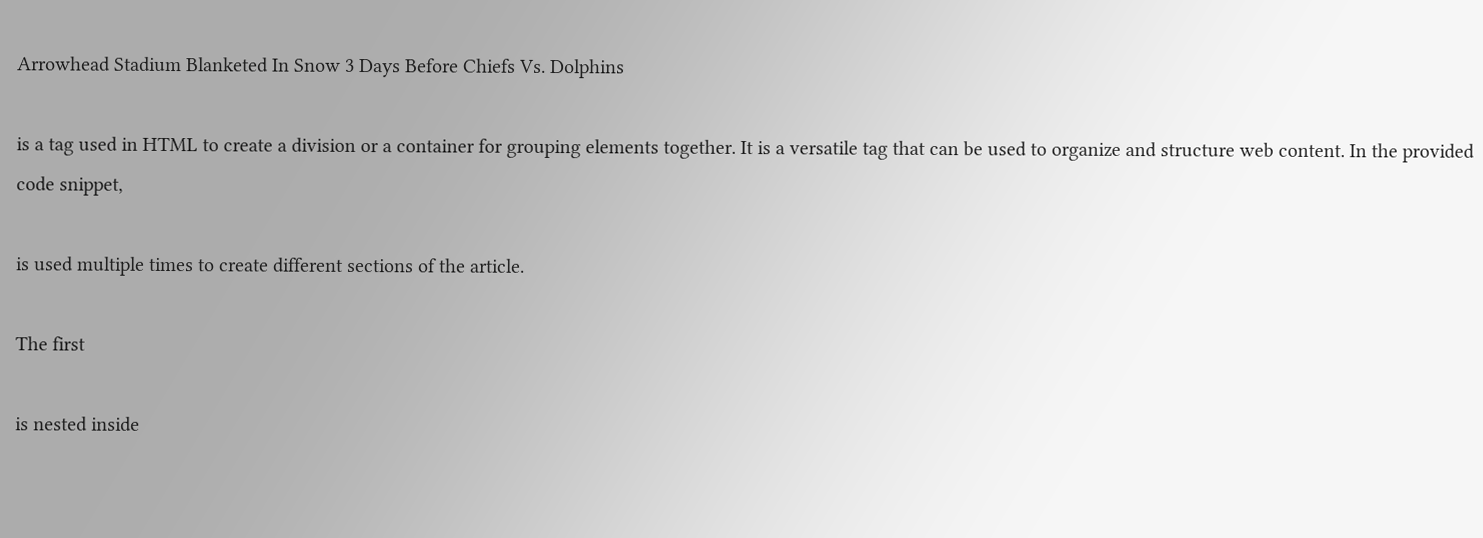Arrowhead Stadium Blanketed In Snow 3 Days Before Chiefs Vs. Dolphins

is a tag used in HTML to create a division or a container for grouping elements together. It is a versatile tag that can be used to organize and structure web content. In the provided code snippet,

is used multiple times to create different sections of the article.

The first

is nested inside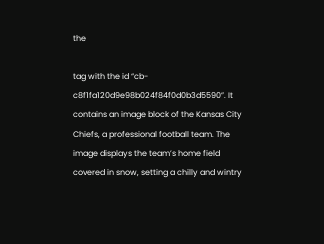the

tag with the id “cb-c8f1fa120d9e98b024f84f0d0b3d5590”. It contains an image block of the Kansas City Chiefs, a professional football team. The image displays the team’s home field covered in snow, setting a chilly and wintry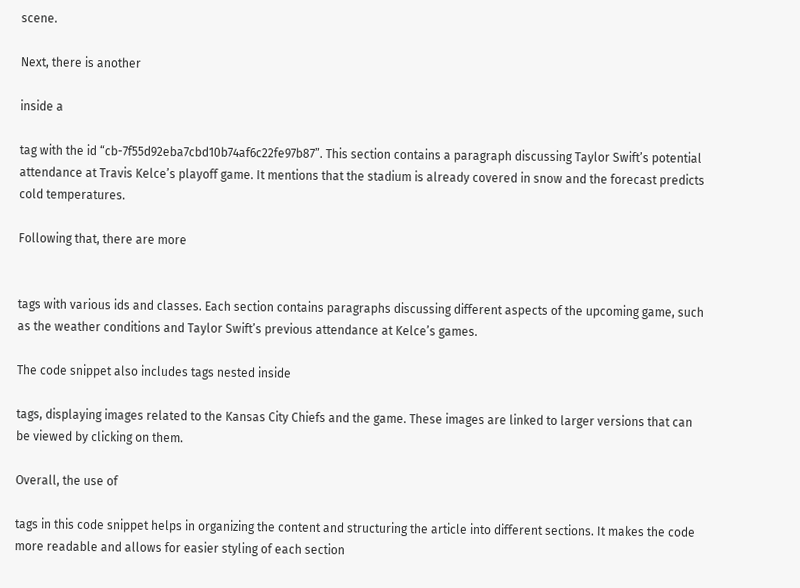scene.

Next, there is another

inside a

tag with the id “cb-7f55d92eba7cbd10b74af6c22fe97b87”. This section contains a paragraph discussing Taylor Swift’s potential attendance at Travis Kelce’s playoff game. It mentions that the stadium is already covered in snow and the forecast predicts cold temperatures.

Following that, there are more


tags with various ids and classes. Each section contains paragraphs discussing different aspects of the upcoming game, such as the weather conditions and Taylor Swift’s previous attendance at Kelce’s games.

The code snippet also includes tags nested inside

tags, displaying images related to the Kansas City Chiefs and the game. These images are linked to larger versions that can be viewed by clicking on them.

Overall, the use of

tags in this code snippet helps in organizing the content and structuring the article into different sections. It makes the code more readable and allows for easier styling of each section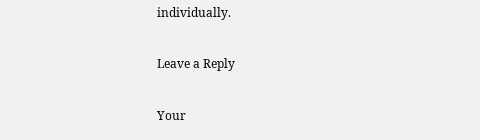individually.

Leave a Reply

Your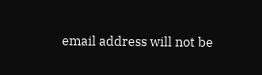email address will not be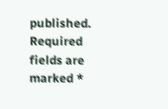published. Required fields are marked *